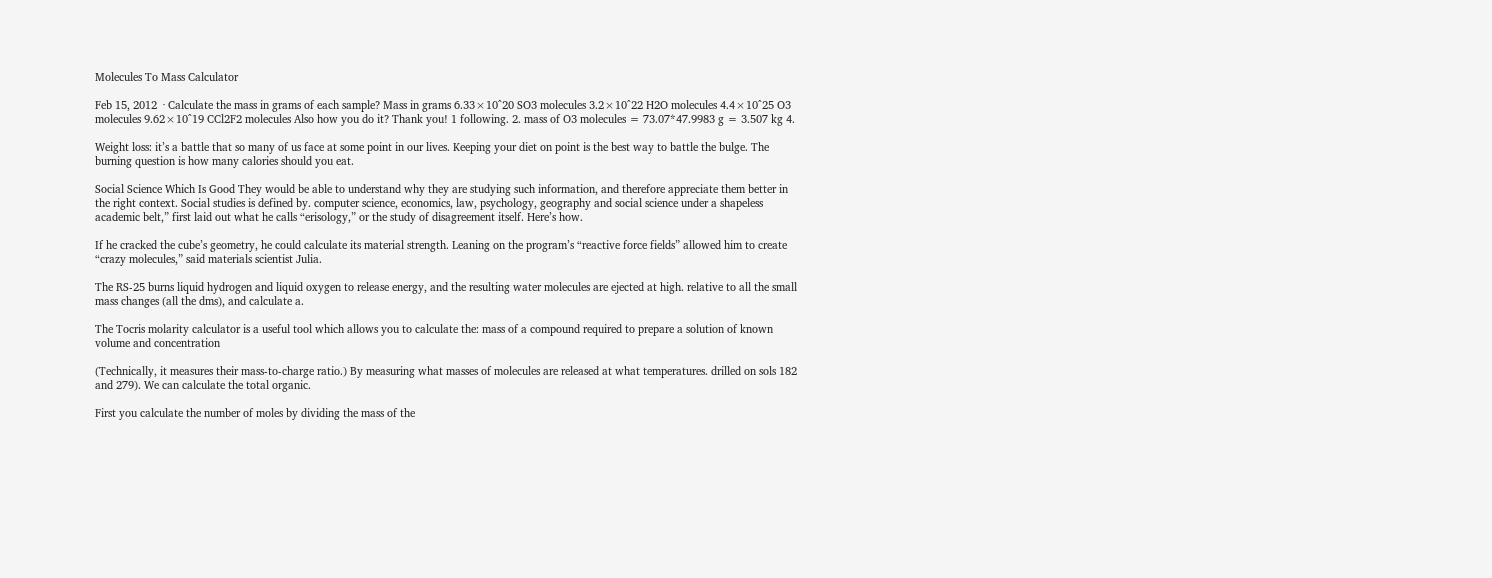Molecules To Mass Calculator

Feb 15, 2012  · Calculate the mass in grams of each sample? Mass in grams 6.33×10^20 SO3 molecules 3.2×10^22 H2O molecules 4.4×10^25 O3 molecules 9.62×10^19 CCl2F2 molecules Also how you do it? Thank you! 1 following. 2. mass of O3 molecules = 73.07*47.9983 g = 3.507 kg 4.

Weight loss: it’s a battle that so many of us face at some point in our lives. Keeping your diet on point is the best way to battle the bulge. The burning question is how many calories should you eat.

Social Science Which Is Good They would be able to understand why they are studying such information, and therefore appreciate them better in the right context. Social studies is defined by. computer science, economics, law, psychology, geography and social science under a shapeless academic belt,” first laid out what he calls “erisology,” or the study of disagreement itself. Here’s how.

If he cracked the cube’s geometry, he could calculate its material strength. Leaning on the program’s “reactive force fields” allowed him to create “crazy molecules,” said materials scientist Julia.

The RS-25 burns liquid hydrogen and liquid oxygen to release energy, and the resulting water molecules are ejected at high. relative to all the small mass changes (all the dms), and calculate a.

The Tocris molarity calculator is a useful tool which allows you to calculate the: mass of a compound required to prepare a solution of known volume and concentration

(Technically, it measures their mass-to-charge ratio.) By measuring what masses of molecules are released at what temperatures. drilled on sols 182 and 279). We can calculate the total organic.

First you calculate the number of moles by dividing the mass of the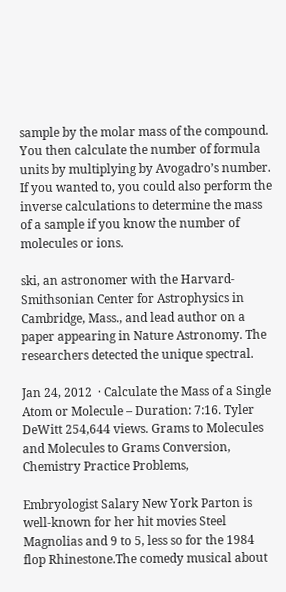sample by the molar mass of the compound. You then calculate the number of formula units by multiplying by Avogadro’s number. If you wanted to, you could also perform the inverse calculations to determine the mass of a sample if you know the number of molecules or ions.

ski, an astronomer with the Harvard-Smithsonian Center for Astrophysics in Cambridge, Mass., and lead author on a paper appearing in Nature Astronomy. The researchers detected the unique spectral.

Jan 24, 2012  · Calculate the Mass of a Single Atom or Molecule – Duration: 7:16. Tyler DeWitt 254,644 views. Grams to Molecules and Molecules to Grams Conversion, Chemistry Practice Problems,

Embryologist Salary New York Parton is well-known for her hit movies Steel Magnolias and 9 to 5, less so for the 1984 flop Rhinestone.The comedy musical about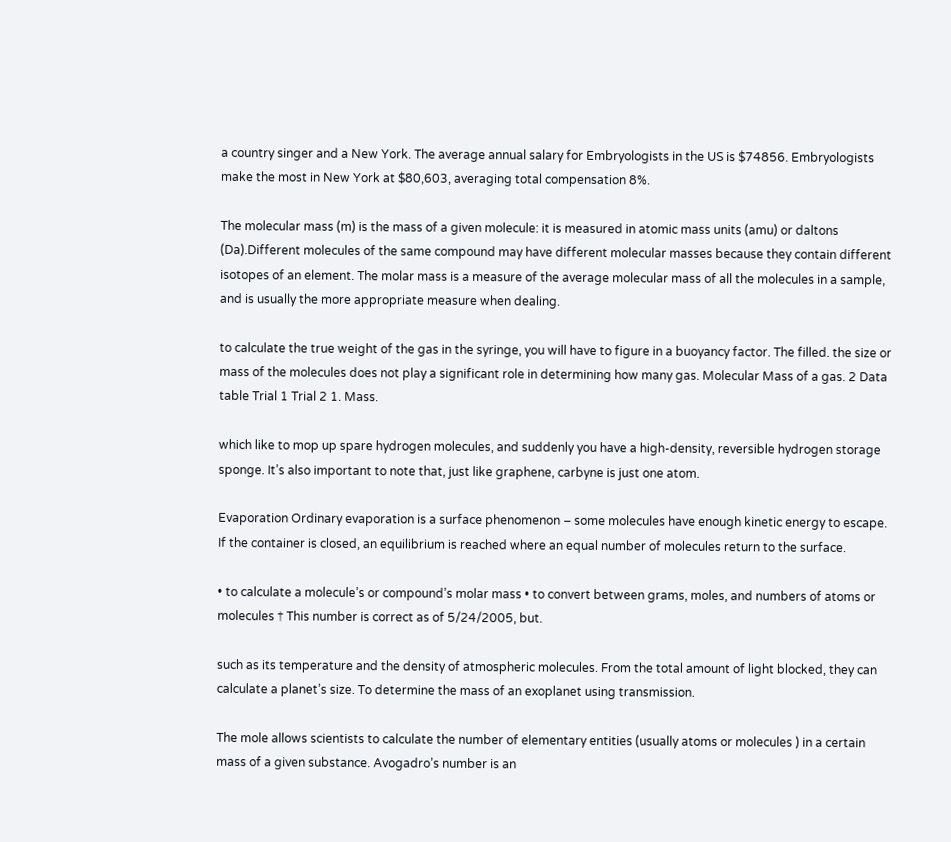a country singer and a New York. The average annual salary for Embryologists in the US is $74856. Embryologists make the most in New York at $80,603, averaging total compensation 8%.

The molecular mass (m) is the mass of a given molecule: it is measured in atomic mass units (amu) or daltons (Da).Different molecules of the same compound may have different molecular masses because they contain different isotopes of an element. The molar mass is a measure of the average molecular mass of all the molecules in a sample, and is usually the more appropriate measure when dealing.

to calculate the true weight of the gas in the syringe, you will have to figure in a buoyancy factor. The filled. the size or mass of the molecules does not play a significant role in determining how many gas. Molecular Mass of a gas. 2 Data table Trial 1 Trial 2 1. Mass.

which like to mop up spare hydrogen molecules, and suddenly you have a high-density, reversible hydrogen storage sponge. It’s also important to note that, just like graphene, carbyne is just one atom.

Evaporation Ordinary evaporation is a surface phenomenon – some molecules have enough kinetic energy to escape. If the container is closed, an equilibrium is reached where an equal number of molecules return to the surface.

• to calculate a molecule’s or compound’s molar mass • to convert between grams, moles, and numbers of atoms or molecules † This number is correct as of 5/24/2005, but.

such as its temperature and the density of atmospheric molecules. From the total amount of light blocked, they can calculate a planet’s size. To determine the mass of an exoplanet using transmission.

The mole allows scientists to calculate the number of elementary entities (usually atoms or molecules ) in a certain mass of a given substance. Avogadro’s number is an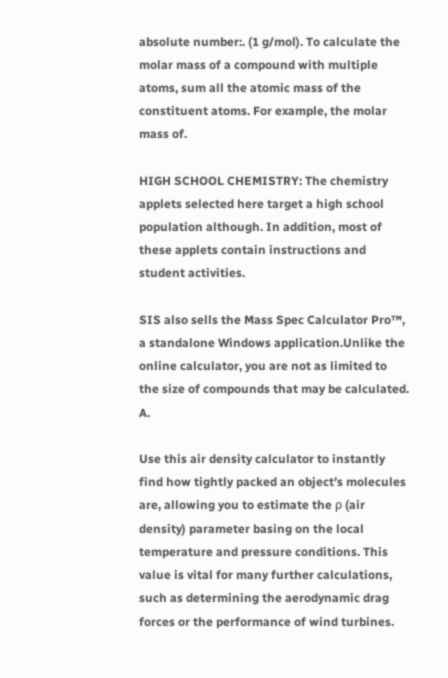absolute number:. (1 g/mol). To calculate the molar mass of a compound with multiple atoms, sum all the atomic mass of the constituent atoms. For example, the molar mass of.

HIGH SCHOOL CHEMISTRY: The chemistry applets selected here target a high school population although. In addition, most of these applets contain instructions and student activities.

SIS also sells the Mass Spec Calculator Pro™, a standalone Windows application.Unlike the online calculator, you are not as limited to the size of compounds that may be calculated. A.

Use this air density calculator to instantly find how tightly packed an object’s molecules are, allowing you to estimate the ρ (air density) parameter basing on the local temperature and pressure conditions. This value is vital for many further calculations, such as determining the aerodynamic drag forces or the performance of wind turbines.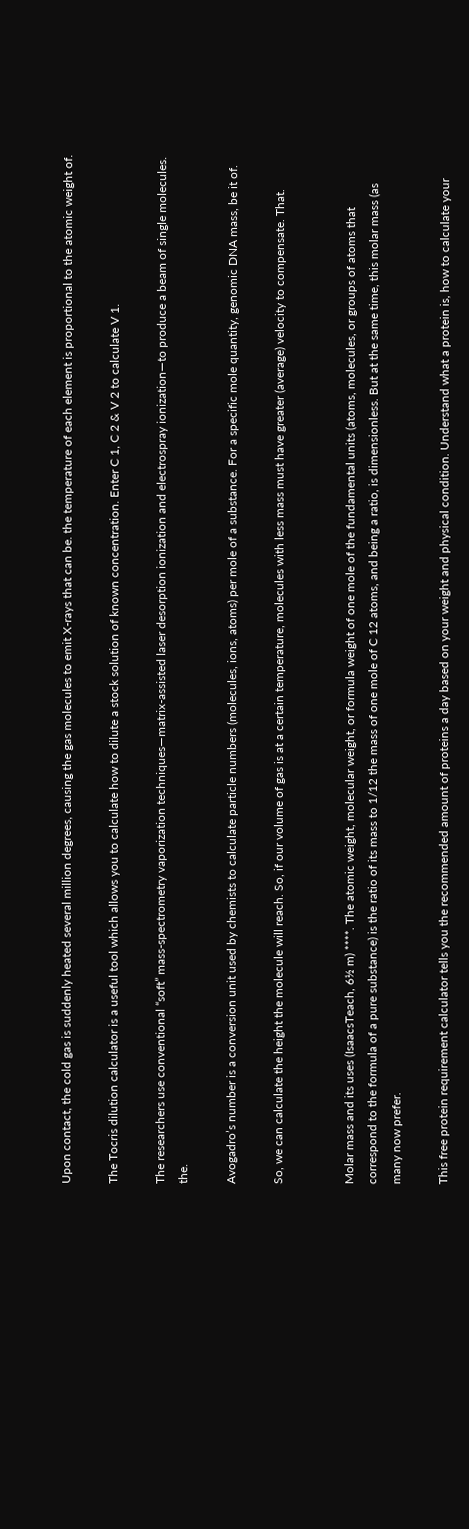Upon contact, the cold gas is suddenly heated several million degrees, causing the gas molecules to emit X-rays that can be. the temperature of each element is proportional to the atomic weight of.

The Tocris dilution calculator is a useful tool which allows you to calculate how to dilute a stock solution of known concentration. Enter C 1, C 2 & V 2 to calculate V 1.

The researchers use conventional “soft” mass-spectrometry vaporization techniques—matrix-assisted laser desorption ionization and electrospray ionization—to produce a beam of single molecules. the.

Avogadro’s number is a conversion unit used by chemists to calculate particle numbers (molecules, ions, atoms) per mole of a substance. For a specific mole quantity, genomic DNA mass, be it of.

So, we can calculate the height the molecule will reach. So, if our volume of gas is at a certain temperature, molecules with less mass must have greater (average) velocity to compensate. That.


Molar mass and its uses (IsaacsTeach, 6½ m) ****. The atomic weight, molecular weight, or formula weight of one mole of the fundamental units (atoms, molecules, or groups of atoms that correspond to the formula of a pure substance) is the ratio of its mass to 1/12 the mass of one mole of C 12 atoms, and being a ratio, is dimensionless. But at the same time, this molar mass (as many now prefer.

This free protein requirement calculator tells you the recommended amount of proteins a day based on your weight and physical condition. Understand what a protein is, how to calculate your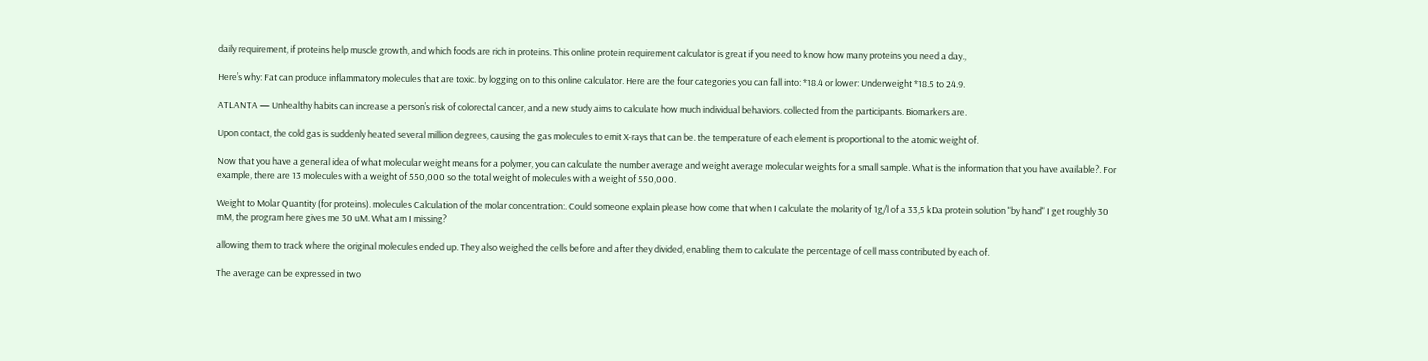daily requirement, if proteins help muscle growth, and which foods are rich in proteins. This online protein requirement calculator is great if you need to know how many proteins you need a day.,

Here’s why: Fat can produce inflammatory molecules that are toxic. by logging on to this online calculator. Here are the four categories you can fall into: *18.4 or lower: Underweight *18.5 to 24.9.

ATLANTA — Unhealthy habits can increase a person’s risk of colorectal cancer, and a new study aims to calculate how much individual behaviors. collected from the participants. Biomarkers are.

Upon contact, the cold gas is suddenly heated several million degrees, causing the gas molecules to emit X-rays that can be. the temperature of each element is proportional to the atomic weight of.

Now that you have a general idea of what molecular weight means for a polymer, you can calculate the number average and weight average molecular weights for a small sample. What is the information that you have available?. For example, there are 13 molecules with a weight of 550,000 so the total weight of molecules with a weight of 550,000.

Weight to Molar Quantity (for proteins). molecules Calculation of the molar concentration:. Could someone explain please how come that when I calculate the molarity of 1g/l of a 33,5 kDa protein solution "by hand" I get roughly 30 mM, the program here gives me 30 uM. What am I missing?

allowing them to track where the original molecules ended up. They also weighed the cells before and after they divided, enabling them to calculate the percentage of cell mass contributed by each of.

The average can be expressed in two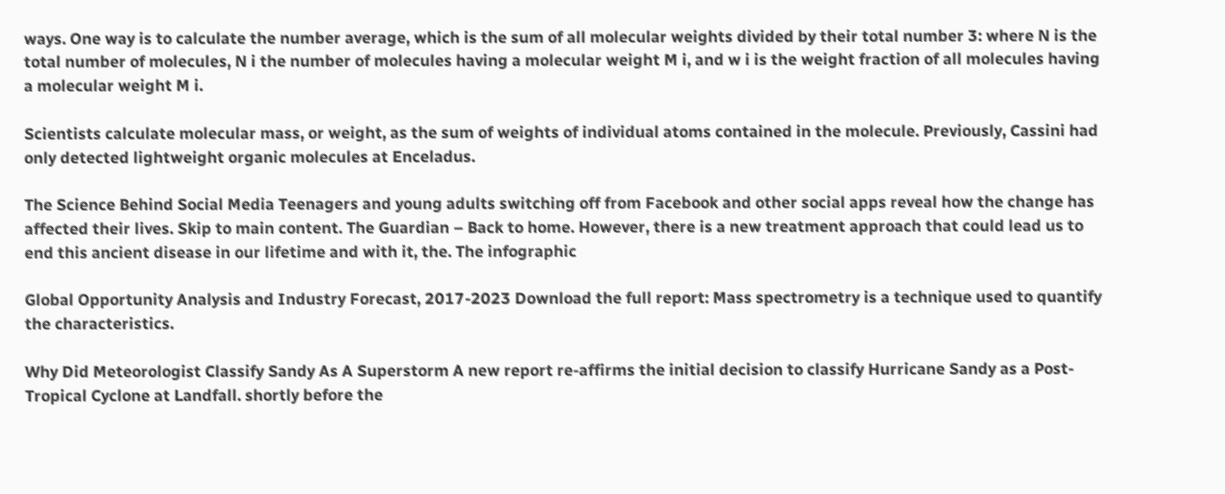ways. One way is to calculate the number average, which is the sum of all molecular weights divided by their total number 3: where N is the total number of molecules, N i the number of molecules having a molecular weight M i, and w i is the weight fraction of all molecules having a molecular weight M i.

Scientists calculate molecular mass, or weight, as the sum of weights of individual atoms contained in the molecule. Previously, Cassini had only detected lightweight organic molecules at Enceladus.

The Science Behind Social Media Teenagers and young adults switching off from Facebook and other social apps reveal how the change has affected their lives. Skip to main content. The Guardian – Back to home. However, there is a new treatment approach that could lead us to end this ancient disease in our lifetime and with it, the. The infographic

Global Opportunity Analysis and Industry Forecast, 2017-2023 Download the full report: Mass spectrometry is a technique used to quantify the characteristics.

Why Did Meteorologist Classify Sandy As A Superstorm A new report re-affirms the initial decision to classify Hurricane Sandy as a Post-Tropical Cyclone at Landfall. shortly before the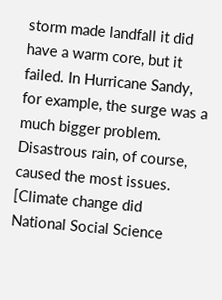storm made landfall it did have a warm core, but it failed. In Hurricane Sandy, for example, the surge was a much bigger problem. Disastrous rain, of course, caused the most issues. [Climate change did
National Social Science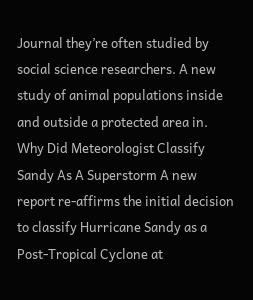Journal they’re often studied by social science researchers. A new study of animal populations inside and outside a protected area in. Why Did Meteorologist Classify Sandy As A Superstorm A new report re-affirms the initial decision to classify Hurricane Sandy as a Post-Tropical Cyclone at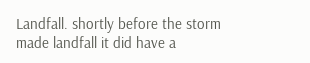Landfall. shortly before the storm made landfall it did have a